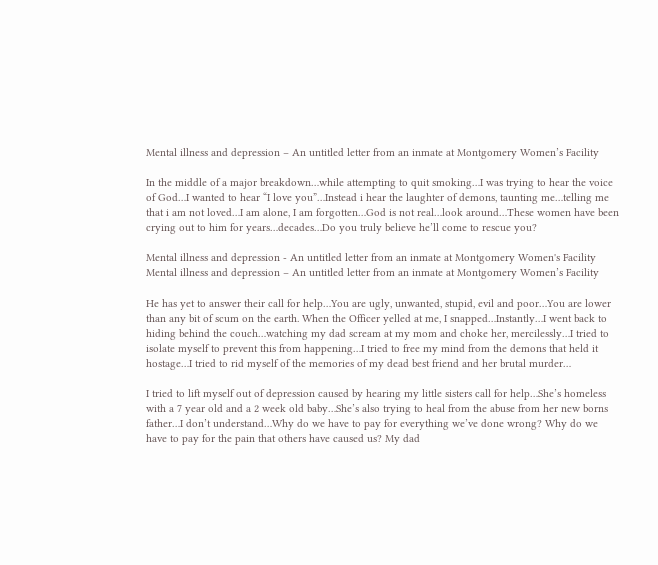Mental illness and depression – An untitled letter from an inmate at Montgomery Women’s Facility

In the middle of a major breakdown…while attempting to quit smoking…I was trying to hear the voice of God…I wanted to hear “I love you”…Instead i hear the laughter of demons, taunting me…telling me that i am not loved…I am alone, I am forgotten…God is not real…look around…These women have been crying out to him for years…decades…Do you truly believe he’ll come to rescue you?

Mental illness and depression - An untitled letter from an inmate at Montgomery Women's Facility
Mental illness and depression – An untitled letter from an inmate at Montgomery Women’s Facility

He has yet to answer their call for help…You are ugly, unwanted, stupid, evil and poor…You are lower than any bit of scum on the earth. When the Officer yelled at me, I snapped…Instantly…I went back to hiding behind the couch…watching my dad scream at my mom and choke her, mercilessly…I tried to isolate myself to prevent this from happening…I tried to free my mind from the demons that held it hostage…I tried to rid myself of the memories of my dead best friend and her brutal murder…

I tried to lift myself out of depression caused by hearing my little sisters call for help…She’s homeless with a 7 year old and a 2 week old baby…She’s also trying to heal from the abuse from her new borns father…I don’t understand…Why do we have to pay for everything we’ve done wrong? Why do we have to pay for the pain that others have caused us? My dad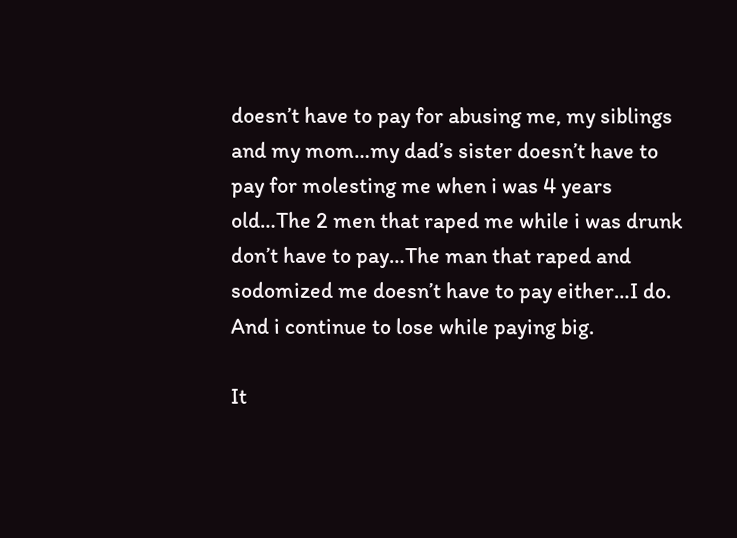doesn’t have to pay for abusing me, my siblings and my mom…my dad’s sister doesn’t have to pay for molesting me when i was 4 years old…The 2 men that raped me while i was drunk don’t have to pay…The man that raped and sodomized me doesn’t have to pay either…I do. And i continue to lose while paying big.

It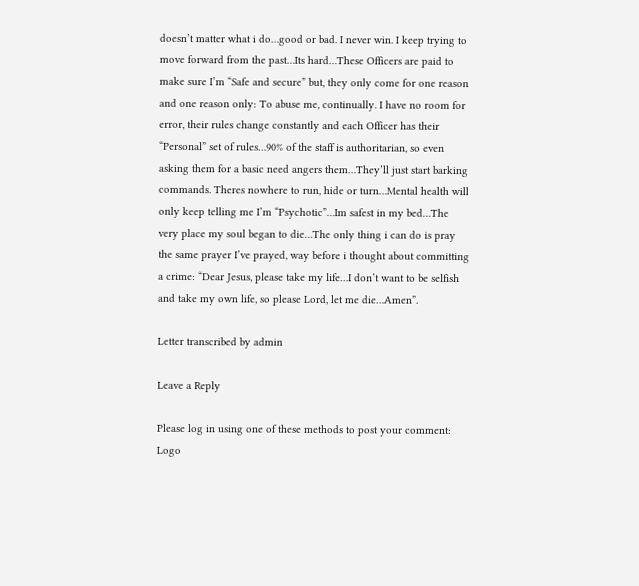doesn’t matter what i do…good or bad. I never win. I keep trying to move forward from the past…Its hard…These Officers are paid to make sure I’m “Safe and secure” but, they only come for one reason and one reason only: To abuse me, continually. I have no room for error, their rules change constantly and each Officer has their “Personal” set of rules…90% of the staff is authoritarian, so even asking them for a basic need angers them…They’ll just start barking commands. Theres nowhere to run, hide or turn…Mental health will only keep telling me I’m “Psychotic”…Im safest in my bed…The very place my soul began to die…The only thing i can do is pray the same prayer I’ve prayed, way before i thought about committing a crime: “Dear Jesus, please take my life…I don’t want to be selfish and take my own life, so please Lord, let me die…Amen”.

Letter transcribed by admin

Leave a Reply

Please log in using one of these methods to post your comment: Logo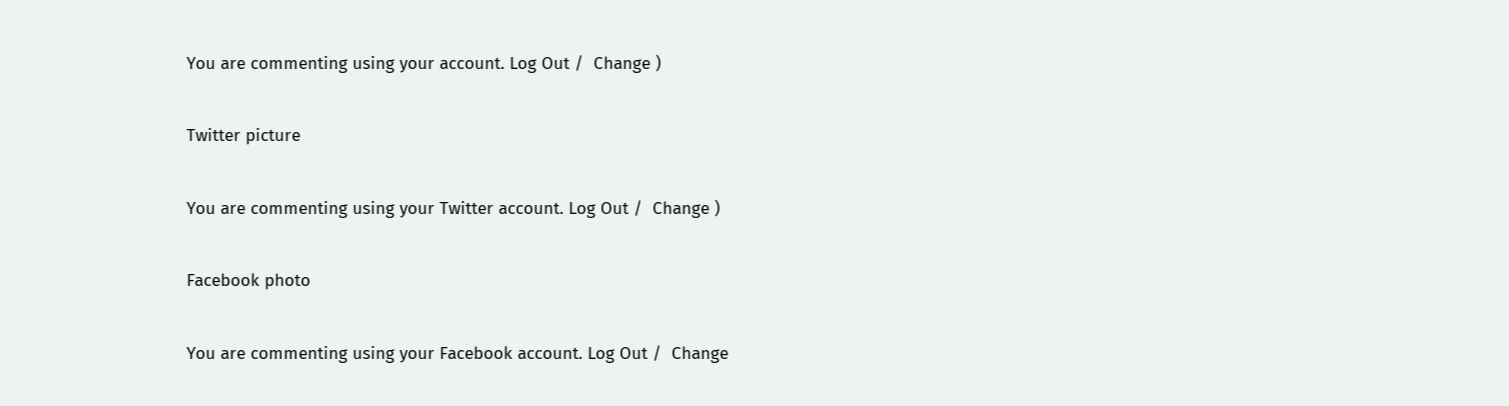You are commenting using your account. Log Out /  Change )

Twitter picture

You are commenting using your Twitter account. Log Out /  Change )

Facebook photo

You are commenting using your Facebook account. Log Out /  Change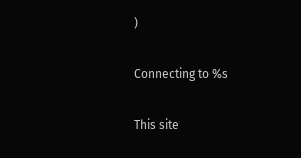)

Connecting to %s

This site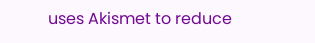uses Akismet to reduce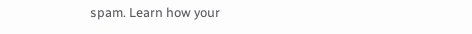spam. Learn how your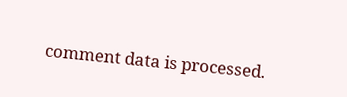comment data is processed.